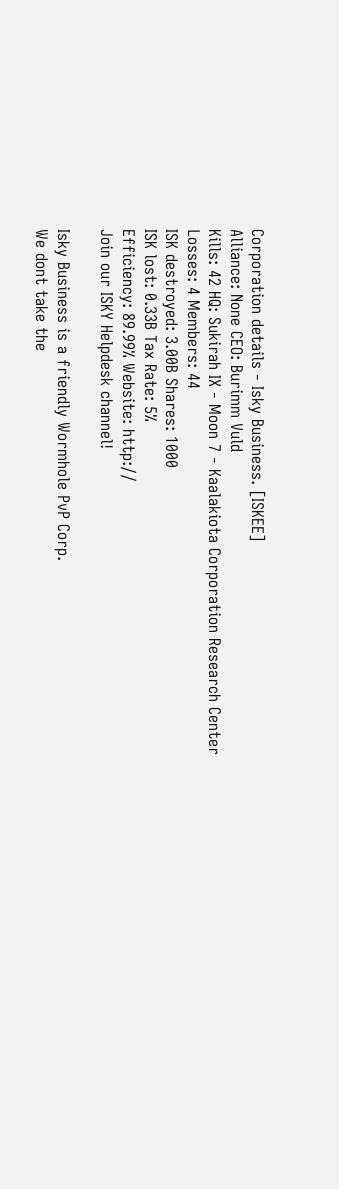Corporation details - Isky Business. [ISKEE]
Alliance: None CEO: Burimm Vuld
Kills: 42 HQ: Sukirah IX - Moon 7 - Kaalakiota Corporation Research Center
Losses: 4 Members: 44
ISK destroyed: 3.00B Shares: 1000
ISK lost: 0.33B Tax Rate: 5%
Efficiency: 89.99% Website: http://
Join our ISKY Helpdesk channel!

Isky Business is a friendly Wormhole PvP Corp.
We dont take the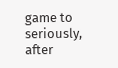game to seriously, after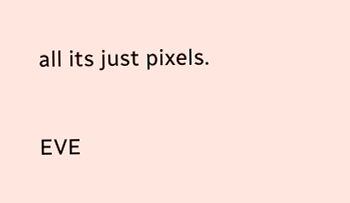all its just pixels.

EVE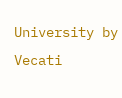University by Vecati